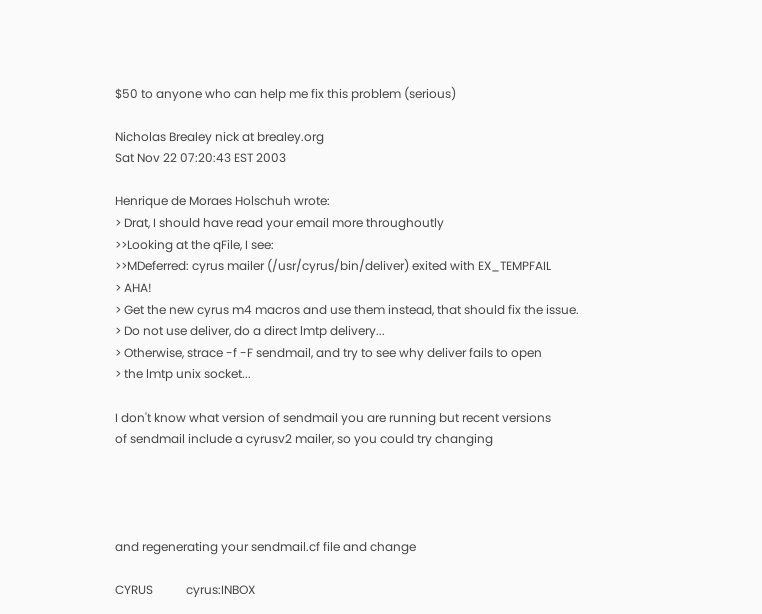$50 to anyone who can help me fix this problem (serious)

Nicholas Brealey nick at brealey.org
Sat Nov 22 07:20:43 EST 2003

Henrique de Moraes Holschuh wrote:
> Drat, I should have read your email more throughoutly
>>Looking at the qFile, I see:
>>MDeferred: cyrus mailer (/usr/cyrus/bin/deliver) exited with EX_TEMPFAIL
> AHA!
> Get the new cyrus m4 macros and use them instead, that should fix the issue.
> Do not use deliver, do a direct lmtp delivery...
> Otherwise, strace -f -F sendmail, and try to see why deliver fails to open
> the lmtp unix socket...

I don't know what version of sendmail you are running but recent versions
of sendmail include a cyrusv2 mailer, so you could try changing




and regenerating your sendmail.cf file and change

CYRUS           cyrus:INBOX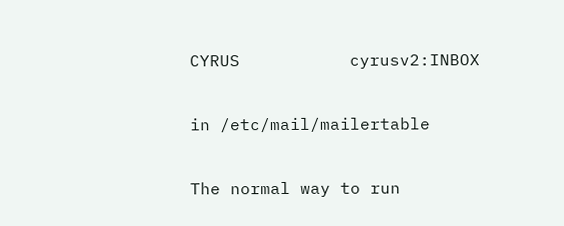CYRUS           cyrusv2:INBOX

in /etc/mail/mailertable

The normal way to run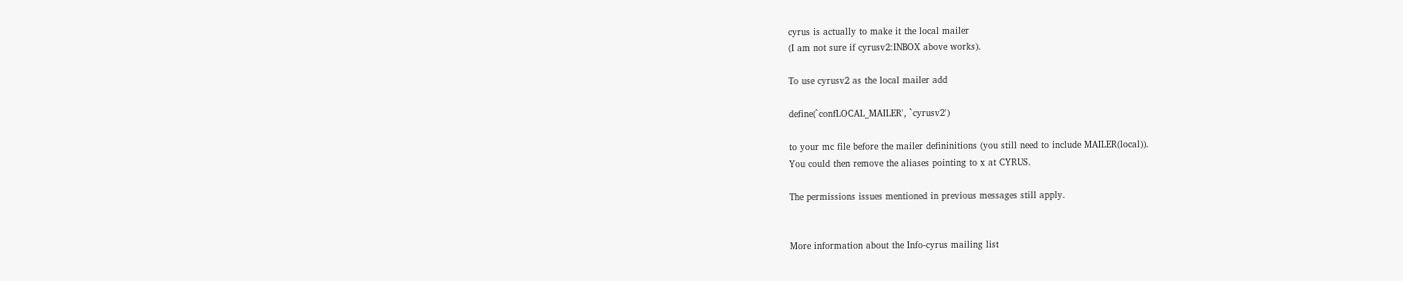cyrus is actually to make it the local mailer
(I am not sure if cyrusv2:INBOX above works).

To use cyrusv2 as the local mailer add

define(`confLOCAL_MAILER', `cyrusv2')

to your mc file before the mailer defininitions (you still need to include MAILER(local)).
You could then remove the aliases pointing to x at CYRUS.

The permissions issues mentioned in previous messages still apply.


More information about the Info-cyrus mailing list